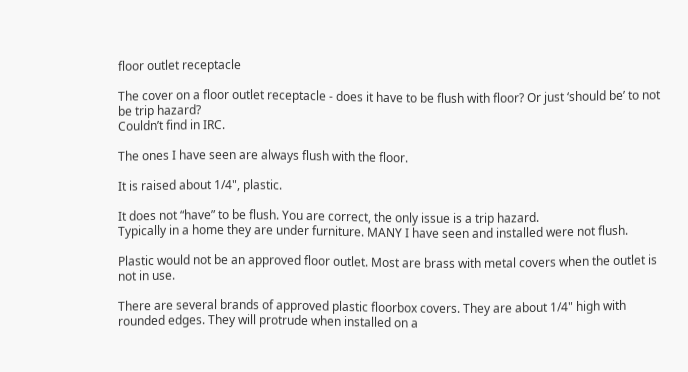floor outlet receptacle

The cover on a floor outlet receptacle - does it have to be flush with floor? Or just ‘should be’ to not be trip hazard?
Couldn’t find in IRC.

The ones I have seen are always flush with the floor.

It is raised about 1/4", plastic.

It does not “have” to be flush. You are correct, the only issue is a trip hazard.
Typically in a home they are under furniture. MANY I have seen and installed were not flush.

Plastic would not be an approved floor outlet. Most are brass with metal covers when the outlet is not in use.

There are several brands of approved plastic floorbox covers. They are about 1/4" high with rounded edges. They will protrude when installed on a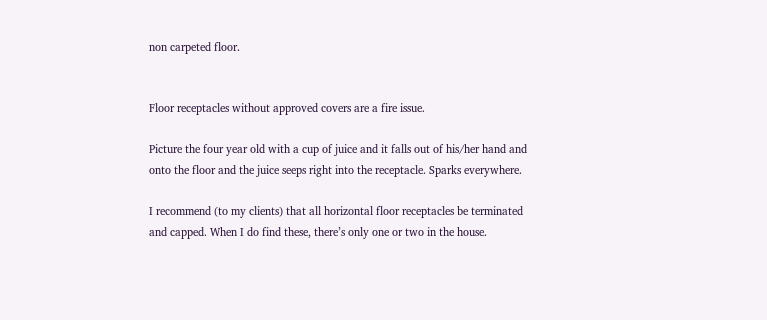non carpeted floor.


Floor receptacles without approved covers are a fire issue.

Picture the four year old with a cup of juice and it falls out of his/her hand and onto the floor and the juice seeps right into the receptacle. Sparks everywhere.

I recommend (to my clients) that all horizontal floor receptacles be terminated and capped. When I do find these, there’s only one or two in the house.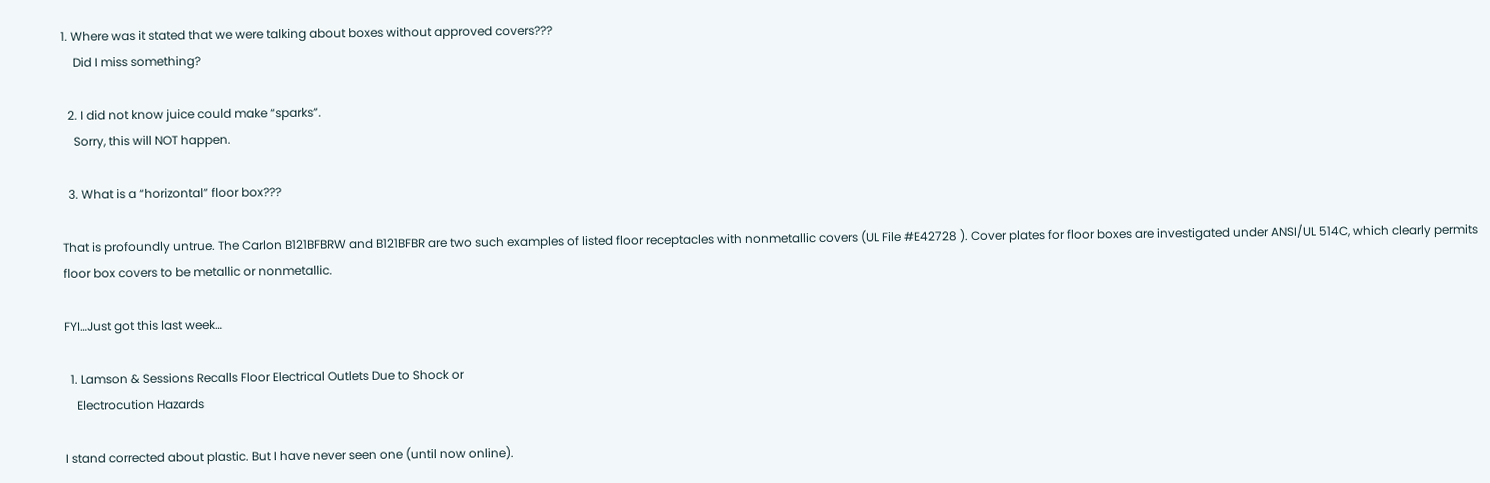1. Where was it stated that we were talking about boxes without approved covers???
    Did I miss something?

  2. I did not know juice could make “sparks”.
    Sorry, this will NOT happen.

  3. What is a “horizontal” floor box???

That is profoundly untrue. The Carlon B121BFBRW and B121BFBR are two such examples of listed floor receptacles with nonmetallic covers (UL File #E42728 ). Cover plates for floor boxes are investigated under ANSI/UL 514C, which clearly permits floor box covers to be metallic or nonmetallic.

FYI…Just got this last week…

  1. Lamson & Sessions Recalls Floor Electrical Outlets Due to Shock or
    Electrocution Hazards

I stand corrected about plastic. But I have never seen one (until now online).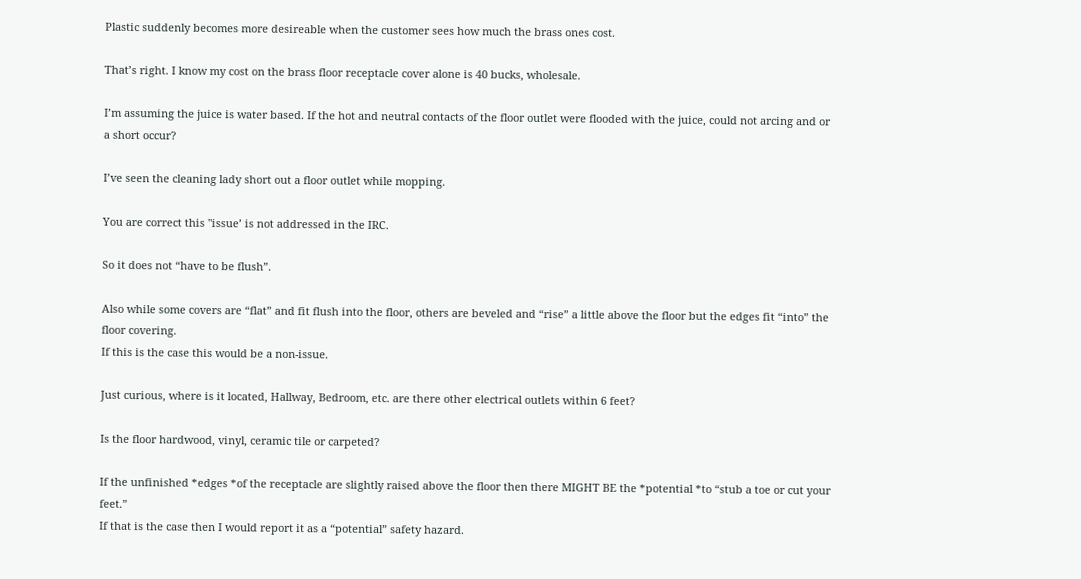Plastic suddenly becomes more desireable when the customer sees how much the brass ones cost.

That’s right. I know my cost on the brass floor receptacle cover alone is 40 bucks, wholesale.

I’m assuming the juice is water based. If the hot and neutral contacts of the floor outlet were flooded with the juice, could not arcing and or a short occur?

I’ve seen the cleaning lady short out a floor outlet while mopping.

You are correct this "issue’ is not addressed in the IRC.

So it does not “have to be flush”.

Also while some covers are “flat” and fit flush into the floor, others are beveled and “rise” a little above the floor but the edges fit “into” the floor covering.
If this is the case this would be a non-issue.

Just curious, where is it located, Hallway, Bedroom, etc. are there other electrical outlets within 6 feet?

Is the floor hardwood, vinyl, ceramic tile or carpeted?

If the unfinished *edges *of the receptacle are slightly raised above the floor then there MIGHT BE the *potential *to “stub a toe or cut your feet.”
If that is the case then I would report it as a “potential” safety hazard.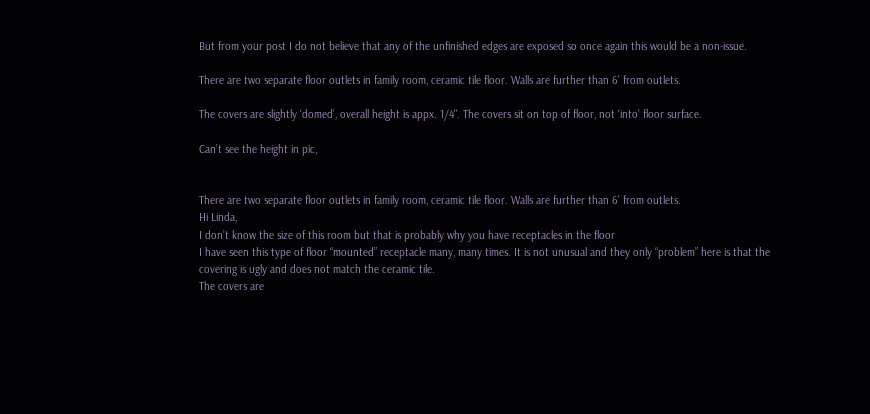But from your post I do not believe that any of the unfinished edges are exposed so once again this would be a non-issue.

There are two separate floor outlets in family room, ceramic tile floor. Walls are further than 6’ from outlets.

The covers are slightly ‘domed’, overall height is appx. 1/4". The covers sit on top of floor, not ‘into’ floor surface.

Can’t see the height in pic,


There are two separate floor outlets in family room, ceramic tile floor. Walls are further than 6’ from outlets.
Hi Linda,
I don’t know the size of this room but that is probably why you have receptacles in the floor
I have seen this type of floor “mounted” receptacle many, many times. It is not unusual and they only “problem” here is that the covering is ugly and does not match the ceramic tile.
The covers are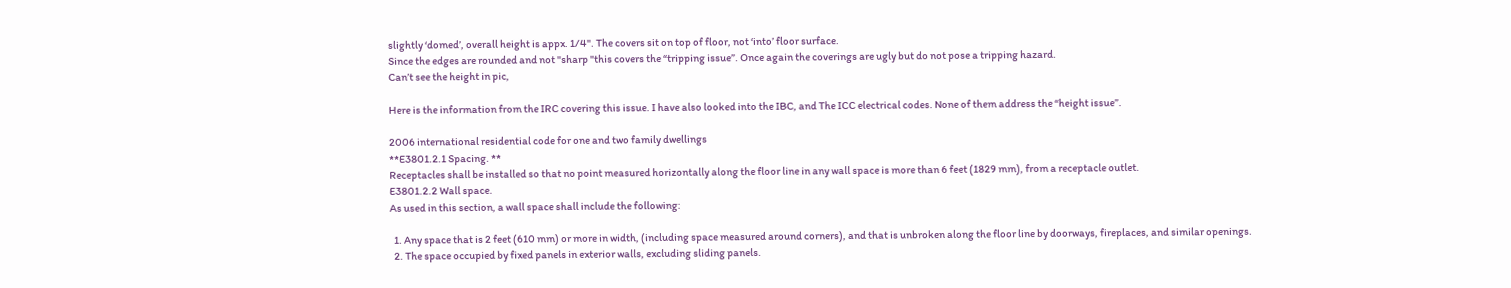slightly ‘domed’, overall height is appx. 1/4". The covers sit on top of floor, not ‘into’ floor surface.
Since the edges are rounded and not "sharp "this covers the “tripping issue”. Once again the coverings are ugly but do not pose a tripping hazard.
Can’t see the height in pic,

Here is the information from the IRC covering this issue. I have also looked into the IBC, and The ICC electrical codes. None of them address the “height issue”.

2006 international residential code for one and two family dwellings
**E3801.2.1 Spacing. **
Receptacles shall be installed so that no point measured horizontally along the floor line in any wall space is more than 6 feet (1829 mm), from a receptacle outlet.
E3801.2.2 Wall space.
As used in this section, a wall space shall include the following:

  1. Any space that is 2 feet (610 mm) or more in width, (including space measured around corners), and that is unbroken along the floor line by doorways, fireplaces, and similar openings.
  2. The space occupied by fixed panels in exterior walls, excluding sliding panels.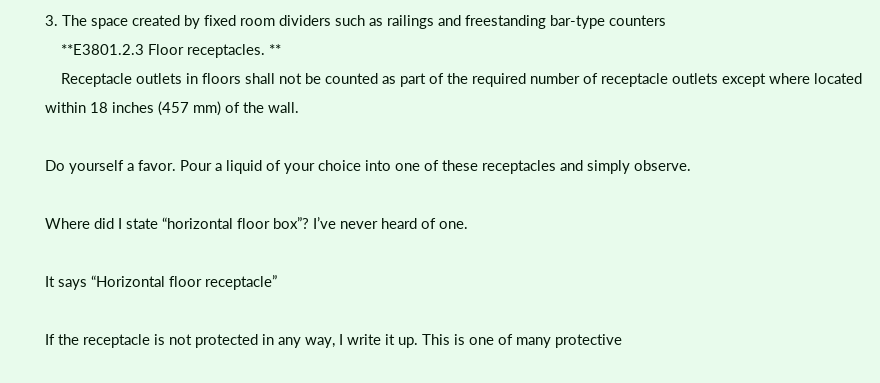3. The space created by fixed room dividers such as railings and freestanding bar-type counters
    **E3801.2.3 Floor receptacles. **
    Receptacle outlets in floors shall not be counted as part of the required number of receptacle outlets except where located within 18 inches (457 mm) of the wall.

Do yourself a favor. Pour a liquid of your choice into one of these receptacles and simply observe.

Where did I state “horizontal floor box”? I’ve never heard of one.

It says “Horizontal floor receptacle”

If the receptacle is not protected in any way, I write it up. This is one of many protective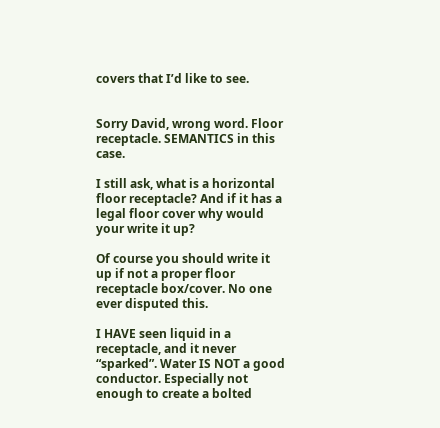covers that I’d like to see.


Sorry David, wrong word. Floor receptacle. SEMANTICS in this case.

I still ask, what is a horizontal floor receptacle? And if it has a legal floor cover why would your write it up?

Of course you should write it up if not a proper floor receptacle box/cover. No one ever disputed this.

I HAVE seen liquid in a receptacle, and it never “sparked”. Water IS NOT a good conductor. Especially not enough to create a bolted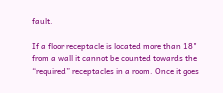fault.

If a floor receptacle is located more than 18" from a wall it cannot be counted towards the “required” receptacles in a room. Once it goes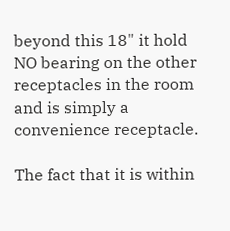beyond this 18" it hold NO bearing on the other receptacles in the room and is simply a convenience receptacle.

The fact that it is within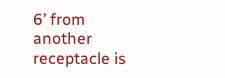6’ from another receptacle is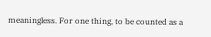meaningless. For one thing, to be counted as a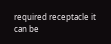required receptacle it can be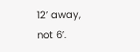12’ away, not 6’.